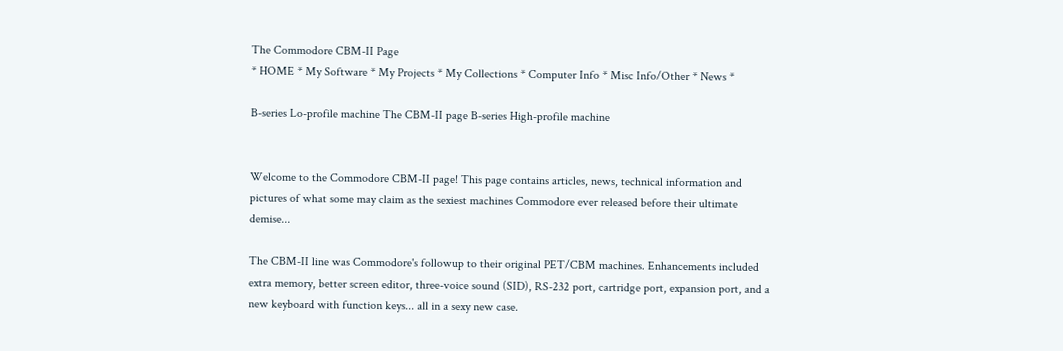The Commodore CBM-II Page
* HOME * My Software * My Projects * My Collections * Computer Info * Misc Info/Other * News *

B-series Lo-profile machine The CBM-II page B-series High-profile machine


Welcome to the Commodore CBM-II page! This page contains articles, news, technical information and pictures of what some may claim as the sexiest machines Commodore ever released before their ultimate demise...

The CBM-II line was Commodore's followup to their original PET/CBM machines. Enhancements included extra memory, better screen editor, three-voice sound (SID), RS-232 port, cartridge port, expansion port, and a new keyboard with function keys... all in a sexy new case.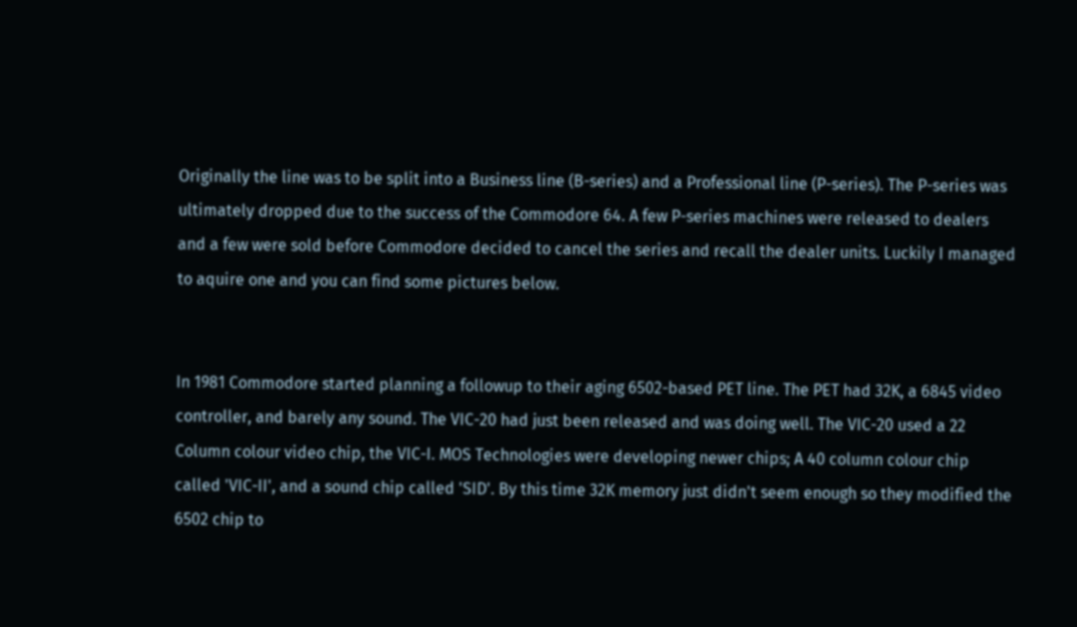Originally the line was to be split into a Business line (B-series) and a Professional line (P-series). The P-series was ultimately dropped due to the success of the Commodore 64. A few P-series machines were released to dealers and a few were sold before Commodore decided to cancel the series and recall the dealer units. Luckily I managed to aquire one and you can find some pictures below.


In 1981 Commodore started planning a followup to their aging 6502-based PET line. The PET had 32K, a 6845 video controller, and barely any sound. The VIC-20 had just been released and was doing well. The VIC-20 used a 22 Column colour video chip, the VIC-I. MOS Technologies were developing newer chips; A 40 column colour chip called 'VIC-II', and a sound chip called 'SID'. By this time 32K memory just didn't seem enough so they modified the 6502 chip to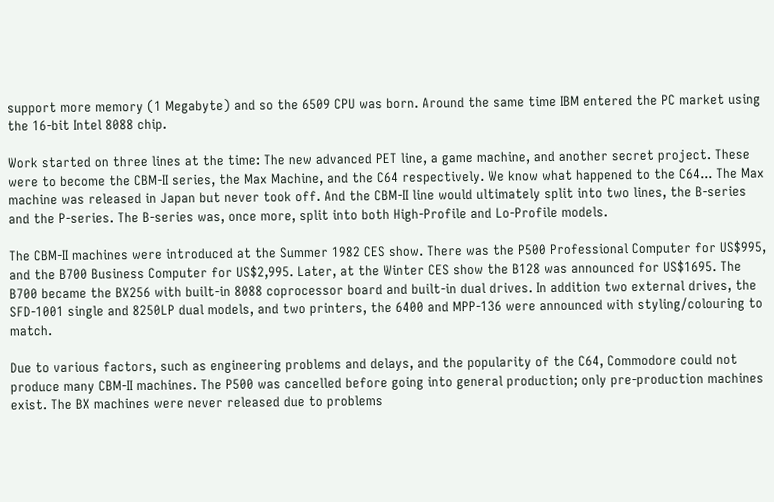support more memory (1 Megabyte) and so the 6509 CPU was born. Around the same time IBM entered the PC market using the 16-bit Intel 8088 chip.

Work started on three lines at the time: The new advanced PET line, a game machine, and another secret project. These were to become the CBM-II series, the Max Machine, and the C64 respectively. We know what happened to the C64... The Max machine was released in Japan but never took off. And the CBM-II line would ultimately split into two lines, the B-series and the P-series. The B-series was, once more, split into both High-Profile and Lo-Profile models.

The CBM-II machines were introduced at the Summer 1982 CES show. There was the P500 Professional Computer for US$995, and the B700 Business Computer for US$2,995. Later, at the Winter CES show the B128 was announced for US$1695. The B700 became the BX256 with built-in 8088 coprocessor board and built-in dual drives. In addition two external drives, the SFD-1001 single and 8250LP dual models, and two printers, the 6400 and MPP-136 were announced with styling/colouring to match.

Due to various factors, such as engineering problems and delays, and the popularity of the C64, Commodore could not produce many CBM-II machines. The P500 was cancelled before going into general production; only pre-production machines exist. The BX machines were never released due to problems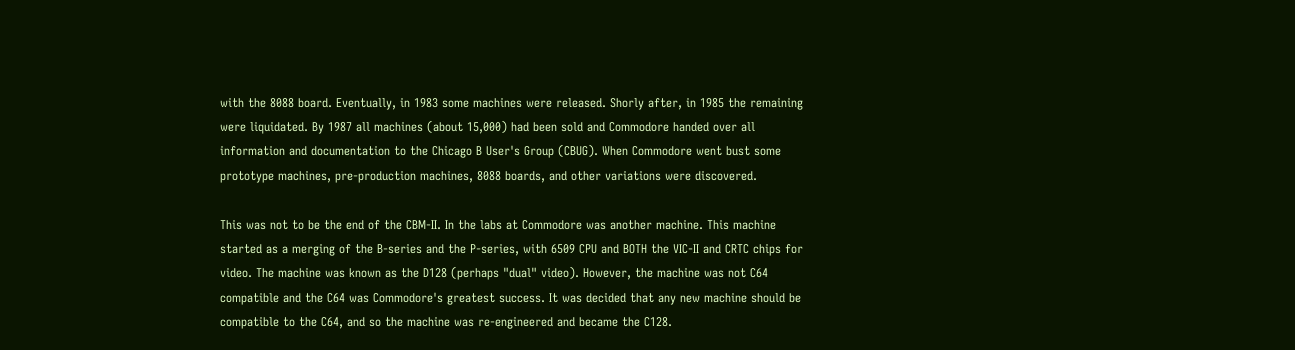with the 8088 board. Eventually, in 1983 some machines were released. Shorly after, in 1985 the remaining were liquidated. By 1987 all machines (about 15,000) had been sold and Commodore handed over all information and documentation to the Chicago B User's Group (CBUG). When Commodore went bust some prototype machines, pre-production machines, 8088 boards, and other variations were discovered.

This was not to be the end of the CBM-II. In the labs at Commodore was another machine. This machine started as a merging of the B-series and the P-series, with 6509 CPU and BOTH the VIC-II and CRTC chips for video. The machine was known as the D128 (perhaps "dual" video). However, the machine was not C64 compatible and the C64 was Commodore's greatest success. It was decided that any new machine should be compatible to the C64, and so the machine was re-engineered and became the C128.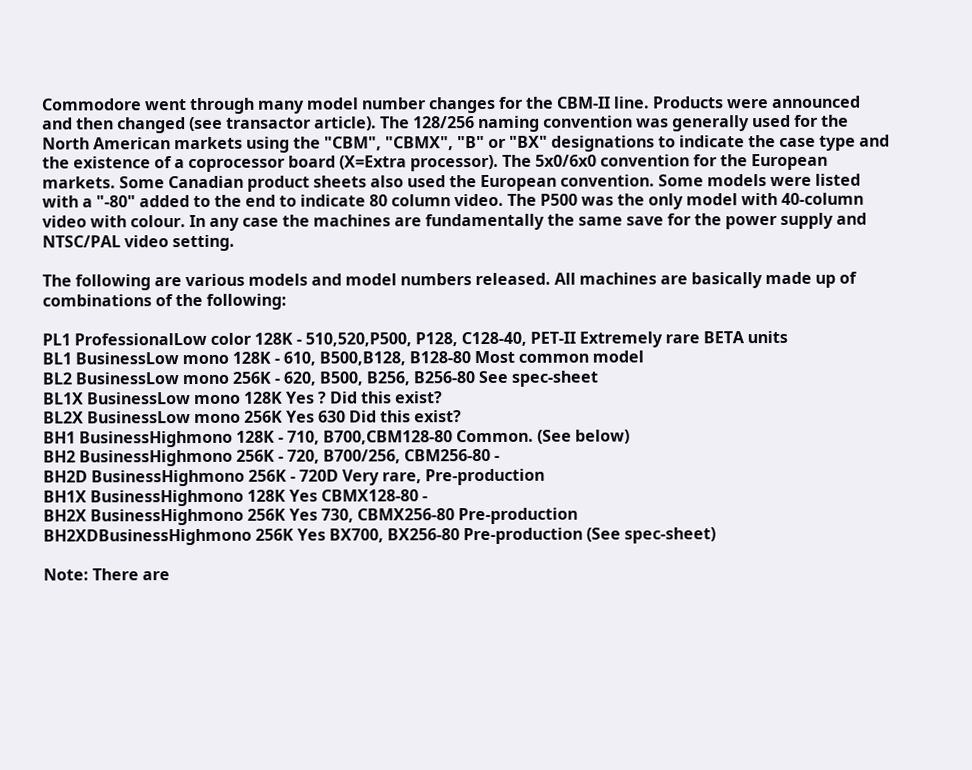Commodore went through many model number changes for the CBM-II line. Products were announced and then changed (see transactor article). The 128/256 naming convention was generally used for the North American markets using the "CBM", "CBMX", "B" or "BX" designations to indicate the case type and the existence of a coprocessor board (X=Extra processor). The 5x0/6x0 convention for the European markets. Some Canadian product sheets also used the European convention. Some models were listed with a "-80" added to the end to indicate 80 column video. The P500 was the only model with 40-column video with colour. In any case the machines are fundamentally the same save for the power supply and NTSC/PAL video setting.

The following are various models and model numbers released. All machines are basically made up of combinations of the following:

PL1 ProfessionalLow color 128K - 510,520,P500, P128, C128-40, PET-II Extremely rare BETA units
BL1 BusinessLow mono 128K - 610, B500,B128, B128-80 Most common model
BL2 BusinessLow mono 256K - 620, B500, B256, B256-80 See spec-sheet
BL1X BusinessLow mono 128K Yes ? Did this exist?
BL2X BusinessLow mono 256K Yes 630 Did this exist?
BH1 BusinessHighmono 128K - 710, B700,CBM128-80 Common. (See below)
BH2 BusinessHighmono 256K - 720, B700/256, CBM256-80 -
BH2D BusinessHighmono 256K - 720D Very rare, Pre-production
BH1X BusinessHighmono 128K Yes CBMX128-80 -
BH2X BusinessHighmono 256K Yes 730, CBMX256-80 Pre-production
BH2XDBusinessHighmono 256K Yes BX700, BX256-80 Pre-production (See spec-sheet)

Note: There are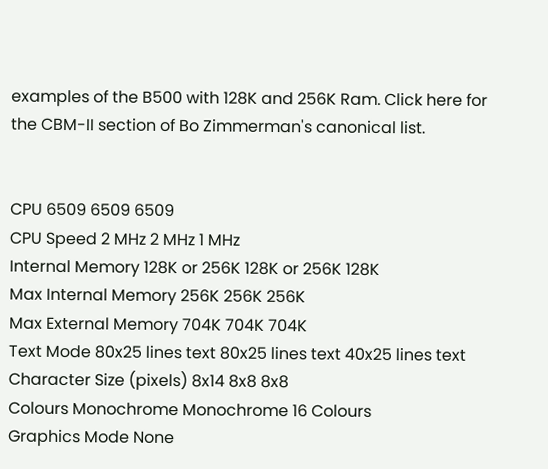examples of the B500 with 128K and 256K Ram. Click here for the CBM-II section of Bo Zimmerman's canonical list.


CPU 6509 6509 6509
CPU Speed 2 MHz 2 MHz 1 MHz
Internal Memory 128K or 256K 128K or 256K 128K
Max Internal Memory 256K 256K 256K
Max External Memory 704K 704K 704K
Text Mode 80x25 lines text 80x25 lines text 40x25 lines text
Character Size (pixels) 8x14 8x8 8x8
Colours Monochrome Monochrome 16 Colours
Graphics Mode None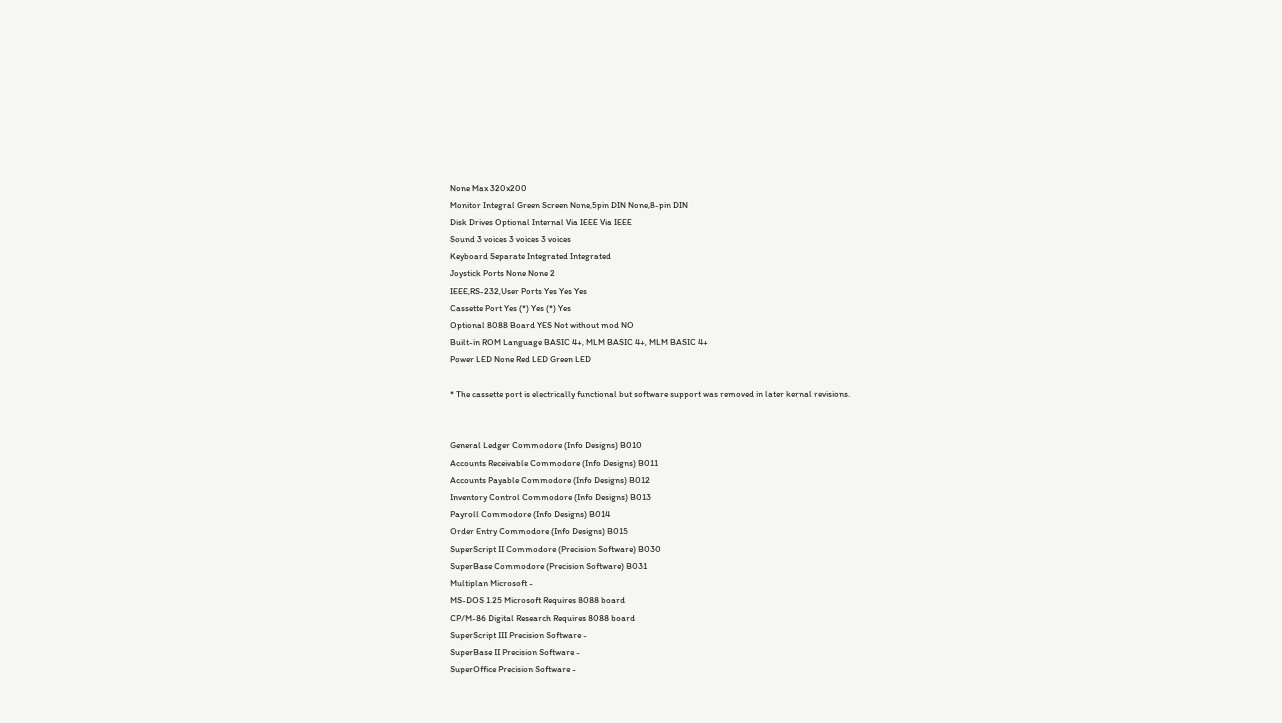None Max 320x200
Monitor Integral Green Screen None,5pin DIN None,8-pin DIN
Disk Drives Optional Internal Via IEEE Via IEEE
Sound 3 voices 3 voices 3 voices
Keyboard Separate Integrated Integrated
Joystick Ports None None 2
IEEE,RS-232,User Ports Yes Yes Yes
Cassette Port Yes (*) Yes (*) Yes
Optional 8088 Board YES Not without mod NO
Built-in ROM Language BASIC 4+, MLM BASIC 4+, MLM BASIC 4+
Power LED None Red LED Green LED

* The cassette port is electrically functional but software support was removed in later kernal revisions.


General Ledger Commodore (Info Designs) B010
Accounts Receivable Commodore (Info Designs) B011
Accounts Payable Commodore (Info Designs) B012
Inventory Control Commodore (Info Designs) B013
Payroll Commodore (Info Designs) B014
Order Entry Commodore (Info Designs) B015
SuperScript II Commodore (Precision Software) B030
SuperBase Commodore (Precision Software) B031
Multiplan Microsoft -
MS-DOS 1.25 Microsoft Requires 8088 board
CP/M-86 Digital Research Requires 8088 board
SuperScript III Precision Software -
SuperBase II Precision Software -
SuperOffice Precision Software -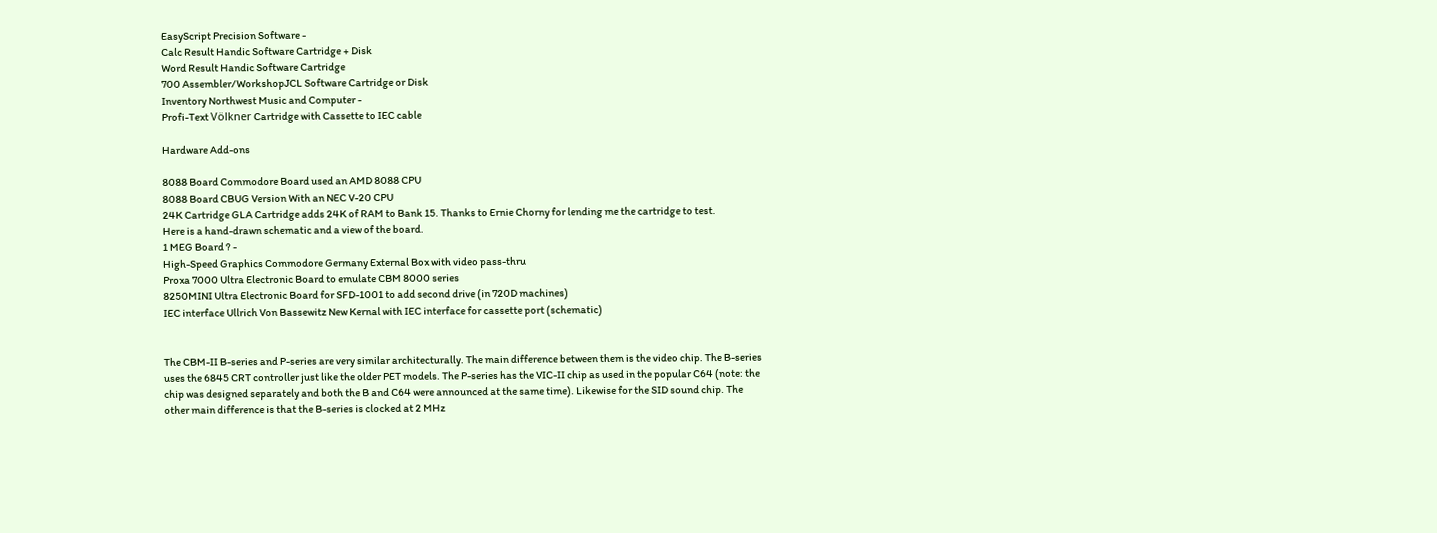EasyScript Precision Software -
Calc Result Handic Software Cartridge + Disk
Word Result Handic Software Cartridge
700 Assembler/WorkshopJCL Software Cartridge or Disk
Inventory Northwest Music and Computer -
Profi-Text Völkner Cartridge with Cassette to IEC cable

Hardware Add-ons

8088 Board Commodore Board used an AMD 8088 CPU
8088 Board CBUG Version With an NEC V-20 CPU
24K Cartridge GLA Cartridge adds 24K of RAM to Bank 15. Thanks to Ernie Chorny for lending me the cartridge to test.
Here is a hand-drawn schematic and a view of the board.
1 MEG Board ? -
High-Speed Graphics Commodore Germany External Box with video pass-thru
Proxa 7000 Ultra Electronic Board to emulate CBM 8000 series
8250MINI Ultra Electronic Board for SFD-1001 to add second drive (in 720D machines)
IEC interface Ullrich Von Bassewitz New Kernal with IEC interface for cassette port (schematic)


The CBM-II B-series and P-series are very similar architecturally. The main difference between them is the video chip. The B-series uses the 6845 CRT controller just like the older PET models. The P-series has the VIC-II chip as used in the popular C64 (note: the chip was designed separately and both the B and C64 were announced at the same time). Likewise for the SID sound chip. The other main difference is that the B-series is clocked at 2 MHz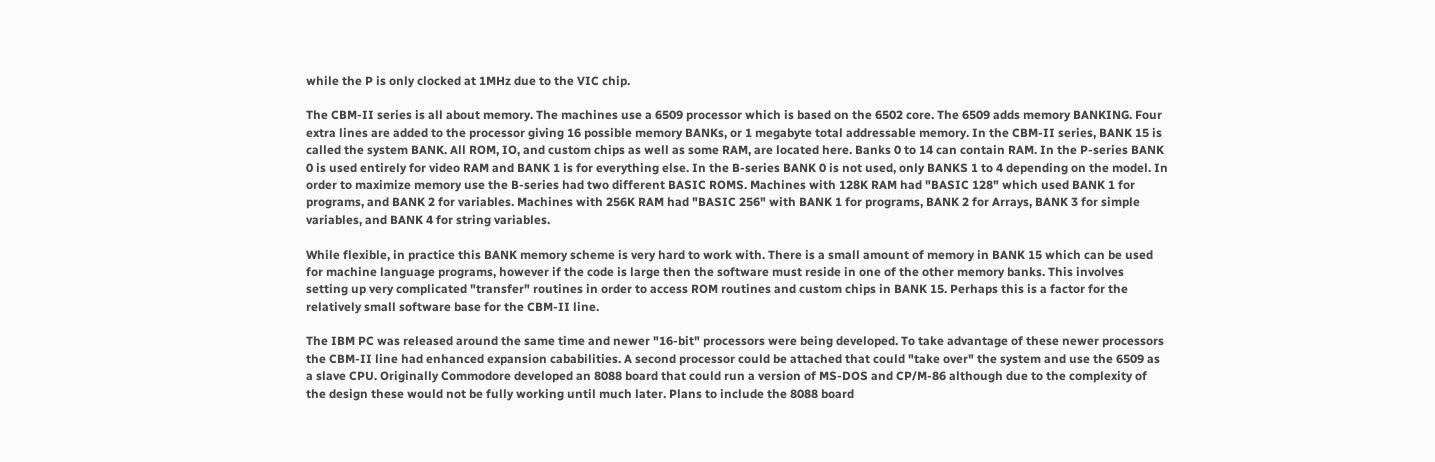while the P is only clocked at 1MHz due to the VIC chip.

The CBM-II series is all about memory. The machines use a 6509 processor which is based on the 6502 core. The 6509 adds memory BANKING. Four extra lines are added to the processor giving 16 possible memory BANKs, or 1 megabyte total addressable memory. In the CBM-II series, BANK 15 is called the system BANK. All ROM, IO, and custom chips as well as some RAM, are located here. Banks 0 to 14 can contain RAM. In the P-series BANK 0 is used entirely for video RAM and BANK 1 is for everything else. In the B-series BANK 0 is not used, only BANKS 1 to 4 depending on the model. In order to maximize memory use the B-series had two different BASIC ROMS. Machines with 128K RAM had "BASIC 128" which used BANK 1 for programs, and BANK 2 for variables. Machines with 256K RAM had "BASIC 256" with BANK 1 for programs, BANK 2 for Arrays, BANK 3 for simple variables, and BANK 4 for string variables.

While flexible, in practice this BANK memory scheme is very hard to work with. There is a small amount of memory in BANK 15 which can be used for machine language programs, however if the code is large then the software must reside in one of the other memory banks. This involves setting up very complicated "transfer" routines in order to access ROM routines and custom chips in BANK 15. Perhaps this is a factor for the relatively small software base for the CBM-II line.

The IBM PC was released around the same time and newer "16-bit" processors were being developed. To take advantage of these newer processors the CBM-II line had enhanced expansion cababilities. A second processor could be attached that could "take over" the system and use the 6509 as a slave CPU. Originally Commodore developed an 8088 board that could run a version of MS-DOS and CP/M-86 although due to the complexity of the design these would not be fully working until much later. Plans to include the 8088 board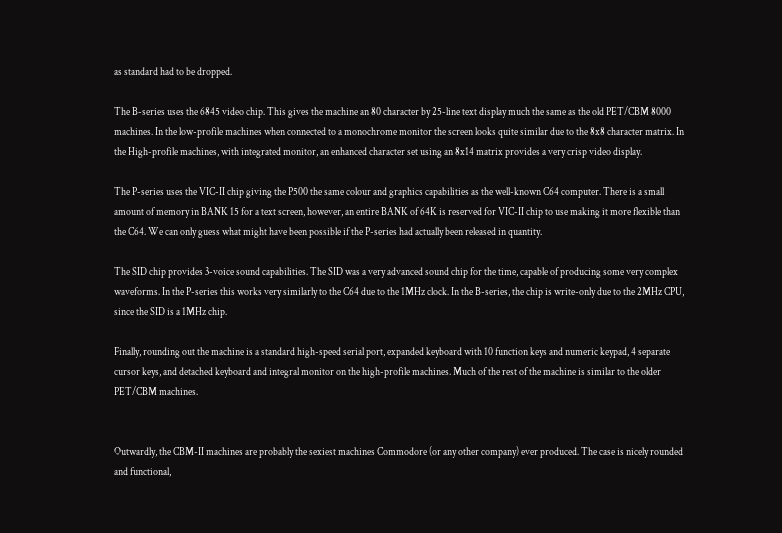as standard had to be dropped.

The B-series uses the 6845 video chip. This gives the machine an 80 character by 25-line text display much the same as the old PET/CBM 8000 machines. In the low-profile machines when connected to a monochrome monitor the screen looks quite similar due to the 8x8 character matrix. In the High-profile machines, with integrated monitor, an enhanced character set using an 8x14 matrix provides a very crisp video display.

The P-series uses the VIC-II chip giving the P500 the same colour and graphics capabilities as the well-known C64 computer. There is a small amount of memory in BANK 15 for a text screen, however, an entire BANK of 64K is reserved for VIC-II chip to use making it more flexible than the C64. We can only guess what might have been possible if the P-series had actually been released in quantity.

The SID chip provides 3-voice sound capabilities. The SID was a very advanced sound chip for the time, capable of producing some very complex waveforms. In the P-series this works very similarly to the C64 due to the 1MHz clock. In the B-series, the chip is write-only due to the 2MHz CPU, since the SID is a 1MHz chip.

Finally, rounding out the machine is a standard high-speed serial port, expanded keyboard with 10 function keys and numeric keypad, 4 separate cursor keys, and detached keyboard and integral monitor on the high-profile machines. Much of the rest of the machine is similar to the older PET/CBM machines.


Outwardly, the CBM-II machines are probably the sexiest machines Commodore (or any other company) ever produced. The case is nicely rounded and functional,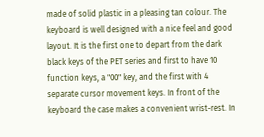made of solid plastic in a pleasing tan colour. The keyboard is well designed with a nice feel and good layout. It is the first one to depart from the dark black keys of the PET series and first to have 10 function keys, a "00" key, and the first with 4 separate cursor movement keys. In front of the keyboard the case makes a convenient wrist-rest. In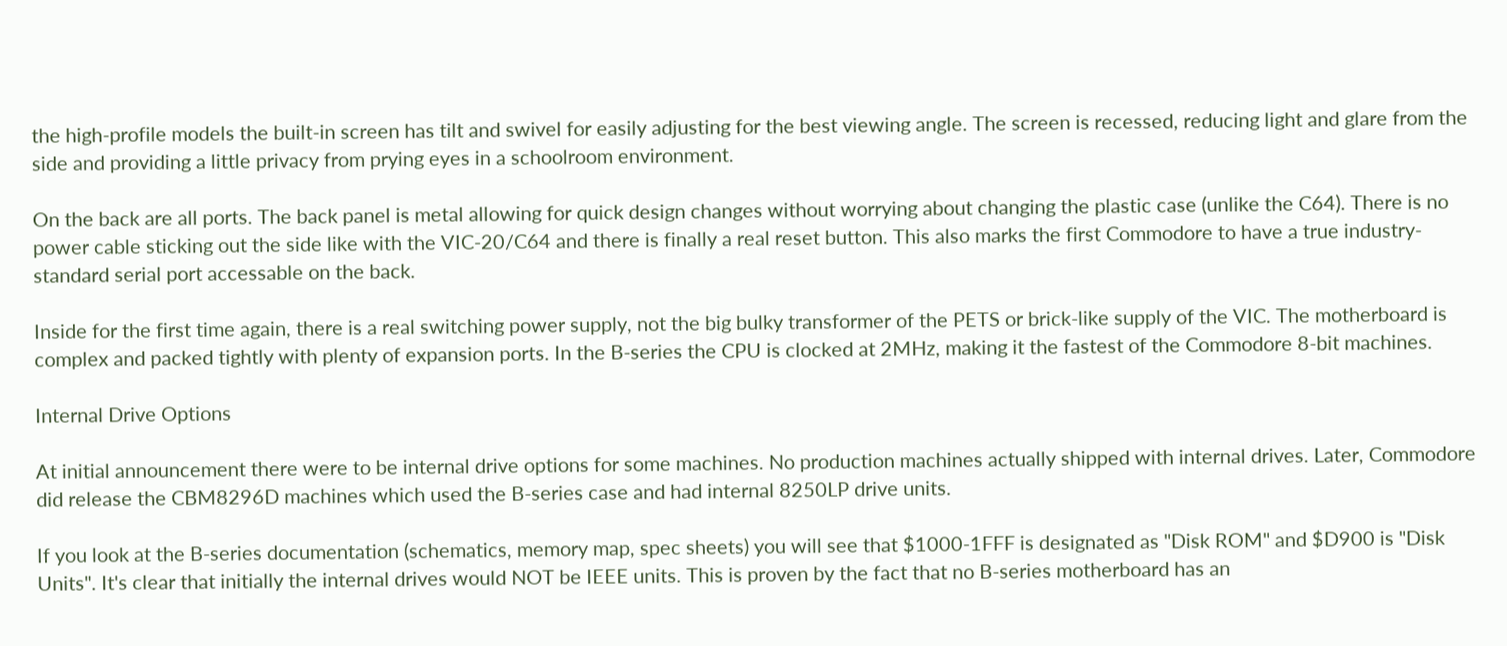the high-profile models the built-in screen has tilt and swivel for easily adjusting for the best viewing angle. The screen is recessed, reducing light and glare from the side and providing a little privacy from prying eyes in a schoolroom environment.

On the back are all ports. The back panel is metal allowing for quick design changes without worrying about changing the plastic case (unlike the C64). There is no power cable sticking out the side like with the VIC-20/C64 and there is finally a real reset button. This also marks the first Commodore to have a true industry-standard serial port accessable on the back.

Inside for the first time again, there is a real switching power supply, not the big bulky transformer of the PETS or brick-like supply of the VIC. The motherboard is complex and packed tightly with plenty of expansion ports. In the B-series the CPU is clocked at 2MHz, making it the fastest of the Commodore 8-bit machines.

Internal Drive Options

At initial announcement there were to be internal drive options for some machines. No production machines actually shipped with internal drives. Later, Commodore did release the CBM8296D machines which used the B-series case and had internal 8250LP drive units.

If you look at the B-series documentation (schematics, memory map, spec sheets) you will see that $1000-1FFF is designated as "Disk ROM" and $D900 is "Disk Units". It's clear that initially the internal drives would NOT be IEEE units. This is proven by the fact that no B-series motherboard has an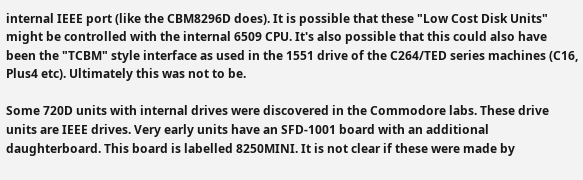internal IEEE port (like the CBM8296D does). It is possible that these "Low Cost Disk Units" might be controlled with the internal 6509 CPU. It's also possible that this could also have been the "TCBM" style interface as used in the 1551 drive of the C264/TED series machines (C16, Plus4 etc). Ultimately this was not to be.

Some 720D units with internal drives were discovered in the Commodore labs. These drive units are IEEE drives. Very early units have an SFD-1001 board with an additional daughterboard. This board is labelled 8250MINI. It is not clear if these were made by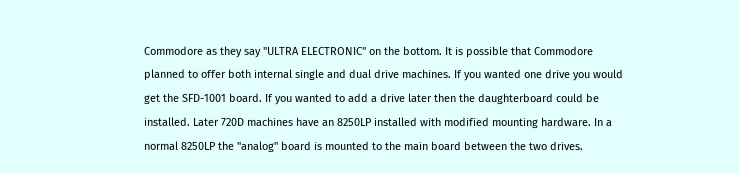Commodore as they say "ULTRA ELECTRONIC" on the bottom. It is possible that Commodore planned to offer both internal single and dual drive machines. If you wanted one drive you would get the SFD-1001 board. If you wanted to add a drive later then the daughterboard could be installed. Later 720D machines have an 8250LP installed with modified mounting hardware. In a normal 8250LP the "analog" board is mounted to the main board between the two drives.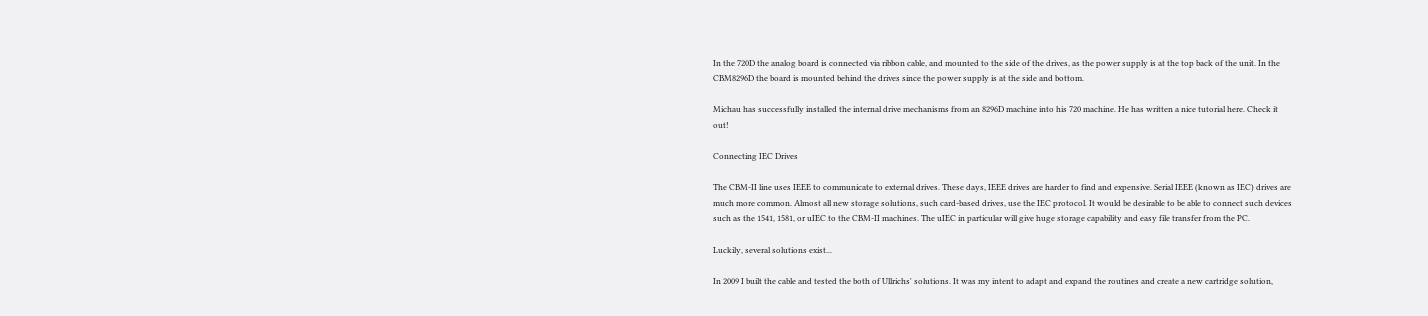In the 720D the analog board is connected via ribbon cable, and mounted to the side of the drives, as the power supply is at the top back of the unit. In the CBM8296D the board is mounted behind the drives since the power supply is at the side and bottom.

Michau has successfully installed the internal drive mechanisms from an 8296D machine into his 720 machine. He has written a nice tutorial here. Check it out!

Connecting IEC Drives

The CBM-II line uses IEEE to communicate to external drives. These days, IEEE drives are harder to find and expensive. Serial IEEE (known as IEC) drives are much more common. Almost all new storage solutions, such card-based drives, use the IEC protocol. It would be desirable to be able to connect such devices such as the 1541, 1581, or uIEC to the CBM-II machines. The uIEC in particular will give huge storage capability and easy file transfer from the PC.

Luckily, several solutions exist...

In 2009 I built the cable and tested the both of Ullrichs' solutions. It was my intent to adapt and expand the routines and create a new cartridge solution,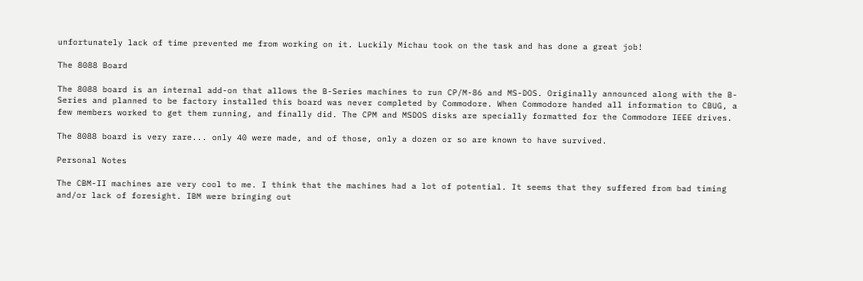unfortunately lack of time prevented me from working on it. Luckily Michau took on the task and has done a great job!

The 8088 Board

The 8088 board is an internal add-on that allows the B-Series machines to run CP/M-86 and MS-DOS. Originally announced along with the B-Series and planned to be factory installed this board was never completed by Commodore. When Commodore handed all information to CBUG, a few members worked to get them running, and finally did. The CPM and MSDOS disks are specially formatted for the Commodore IEEE drives.

The 8088 board is very rare... only 40 were made, and of those, only a dozen or so are known to have survived.

Personal Notes

The CBM-II machines are very cool to me. I think that the machines had a lot of potential. It seems that they suffered from bad timing and/or lack of foresight. IBM were bringing out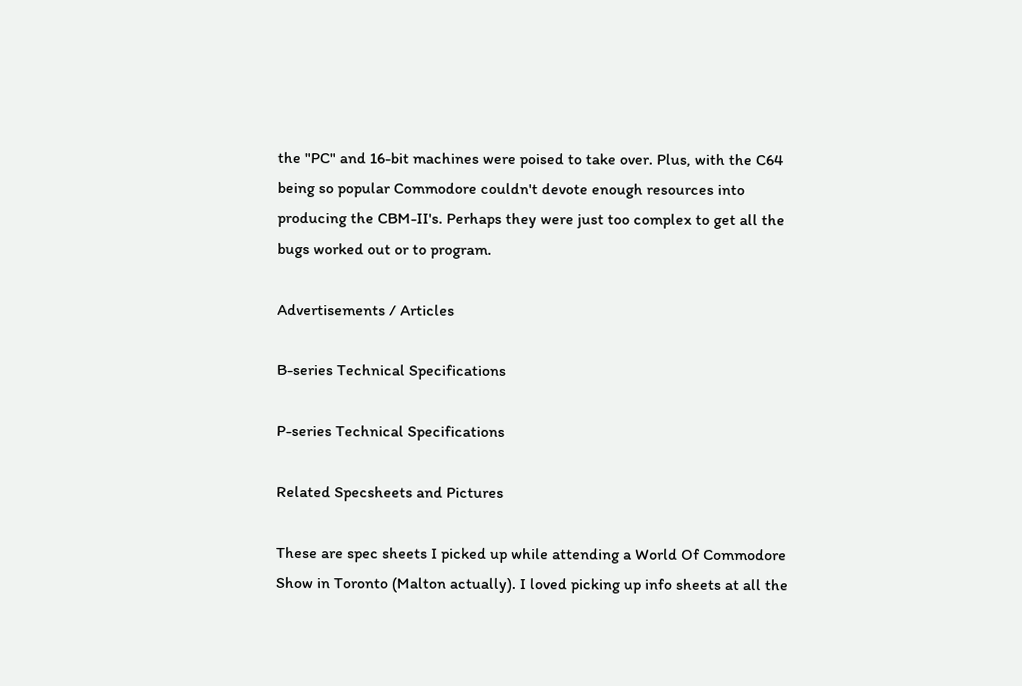the "PC" and 16-bit machines were poised to take over. Plus, with the C64 being so popular Commodore couldn't devote enough resources into producing the CBM-II's. Perhaps they were just too complex to get all the bugs worked out or to program.

Advertisements / Articles

B-series Technical Specifications

P-series Technical Specifications

Related Specsheets and Pictures

These are spec sheets I picked up while attending a World Of Commodore Show in Toronto (Malton actually). I loved picking up info sheets at all the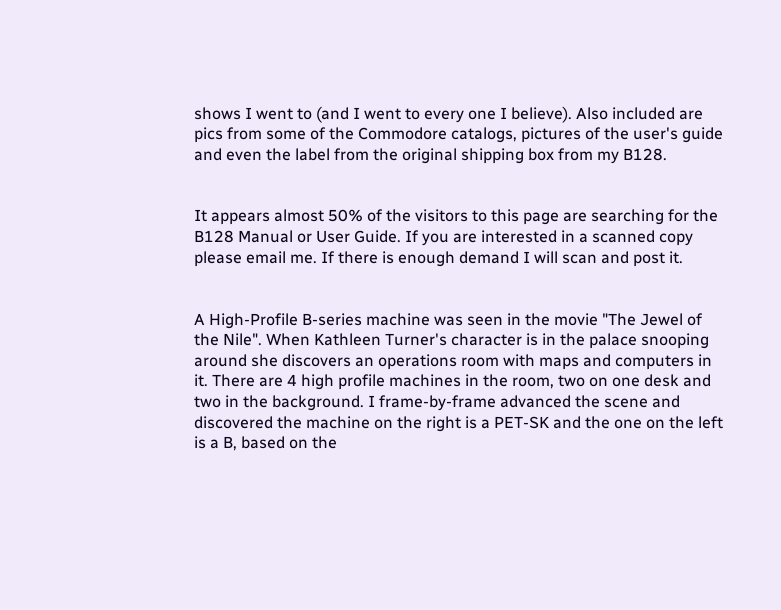shows I went to (and I went to every one I believe). Also included are pics from some of the Commodore catalogs, pictures of the user's guide and even the label from the original shipping box from my B128.


It appears almost 50% of the visitors to this page are searching for the B128 Manual or User Guide. If you are interested in a scanned copy please email me. If there is enough demand I will scan and post it.


A High-Profile B-series machine was seen in the movie "The Jewel of the Nile". When Kathleen Turner's character is in the palace snooping around she discovers an operations room with maps and computers in it. There are 4 high profile machines in the room, two on one desk and two in the background. I frame-by-frame advanced the scene and discovered the machine on the right is a PET-SK and the one on the left is a B, based on the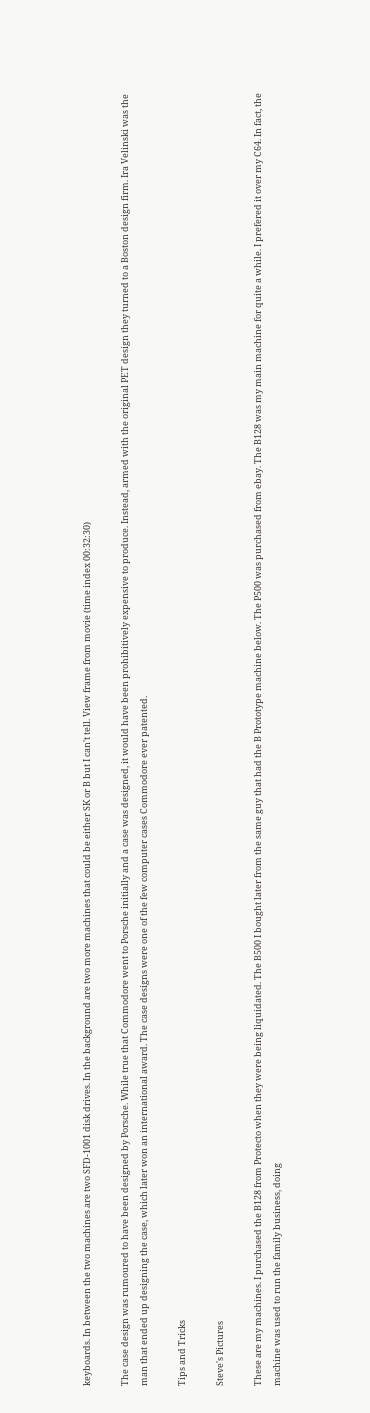keyboards. In between the two machines are two SFD-1001 disk drives. In the background are two more machines that could be either SK or B but I can't tell. View frame from movie (time index 00:32:30)

The case design was rumoured to have been designed by Porsche. While true that Commodore went to Porsche initially and a case was designed, it would have been prohibitively expensive to produce. Instead, armed with the original PET design they turned to a Boston design firm. Ira Velinski was the man that ended up designing the case, which later won an international award. The case designs were one of the few computer cases Commodore ever patented.

Tips and Tricks

Steve's Pictures

These are my machines. I purchased the B128 from Protecto when they were being liquidated. The B500 I bought later from the same guy that had the B Prototype machine below. The P500 was purchased from ebay. The B128 was my main machine for quite a while. I prefered it over my C64. In fact, the machine was used to run the family business, doing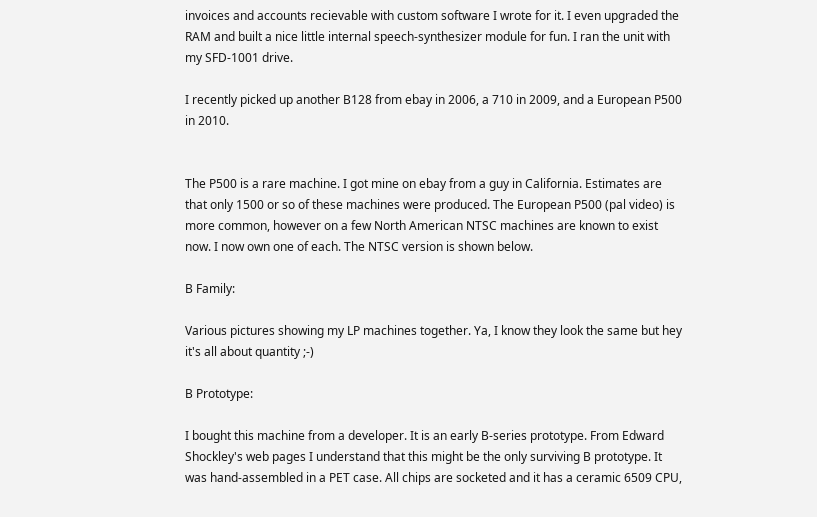invoices and accounts recievable with custom software I wrote for it. I even upgraded the RAM and built a nice little internal speech-synthesizer module for fun. I ran the unit with my SFD-1001 drive.

I recently picked up another B128 from ebay in 2006, a 710 in 2009, and a European P500 in 2010.


The P500 is a rare machine. I got mine on ebay from a guy in California. Estimates are that only 1500 or so of these machines were produced. The European P500 (pal video) is more common, however on a few North American NTSC machines are known to exist now. I now own one of each. The NTSC version is shown below.

B Family:

Various pictures showing my LP machines together. Ya, I know they look the same but hey it's all about quantity ;-)

B Prototype:

I bought this machine from a developer. It is an early B-series prototype. From Edward Shockley's web pages I understand that this might be the only surviving B prototype. It was hand-assembled in a PET case. All chips are socketed and it has a ceramic 6509 CPU,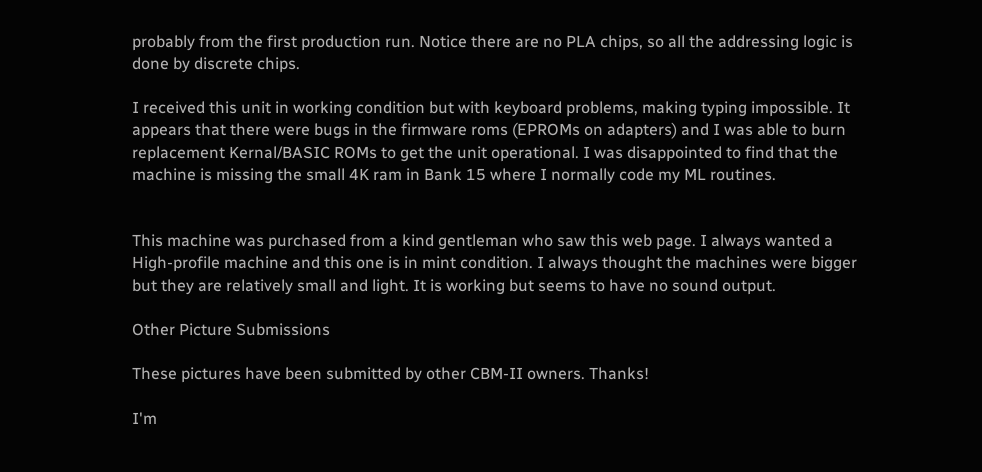probably from the first production run. Notice there are no PLA chips, so all the addressing logic is done by discrete chips.

I received this unit in working condition but with keyboard problems, making typing impossible. It appears that there were bugs in the firmware roms (EPROMs on adapters) and I was able to burn replacement Kernal/BASIC ROMs to get the unit operational. I was disappointed to find that the machine is missing the small 4K ram in Bank 15 where I normally code my ML routines.


This machine was purchased from a kind gentleman who saw this web page. I always wanted a High-profile machine and this one is in mint condition. I always thought the machines were bigger but they are relatively small and light. It is working but seems to have no sound output.

Other Picture Submissions

These pictures have been submitted by other CBM-II owners. Thanks!

I'm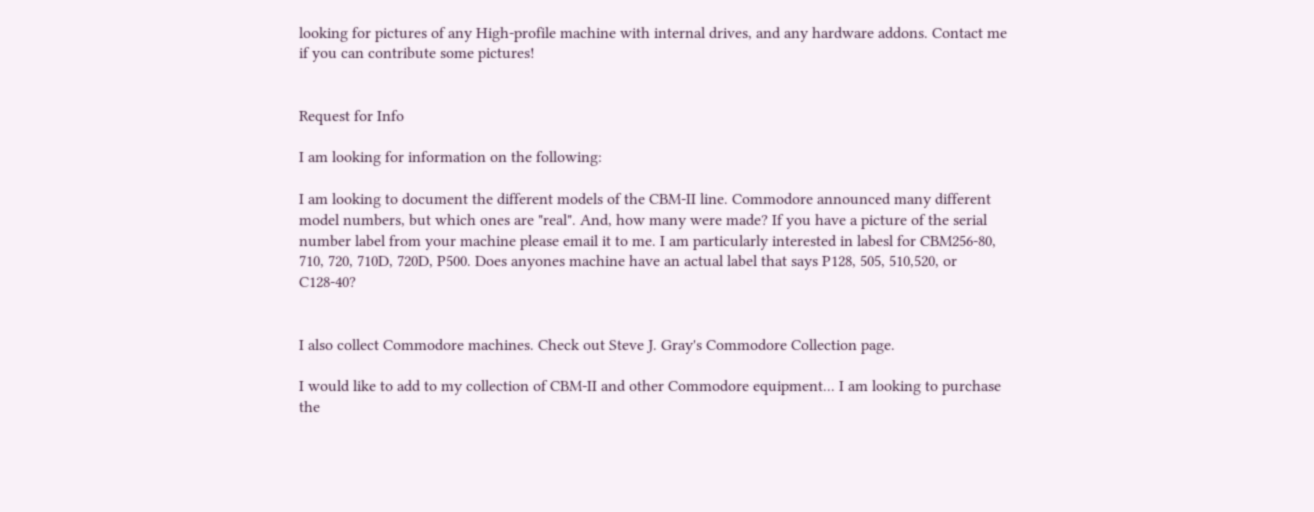looking for pictures of any High-profile machine with internal drives, and any hardware addons. Contact me if you can contribute some pictures!


Request for Info

I am looking for information on the following:

I am looking to document the different models of the CBM-II line. Commodore announced many different model numbers, but which ones are "real". And, how many were made? If you have a picture of the serial number label from your machine please email it to me. I am particularly interested in labesl for CBM256-80, 710, 720, 710D, 720D, P500. Does anyones machine have an actual label that says P128, 505, 510,520, or C128-40?


I also collect Commodore machines. Check out Steve J. Gray's Commodore Collection page.

I would like to add to my collection of CBM-II and other Commodore equipment... I am looking to purchase the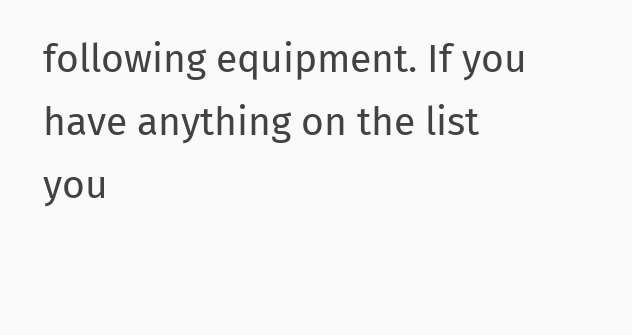following equipment. If you have anything on the list you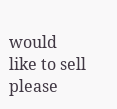would like to sell please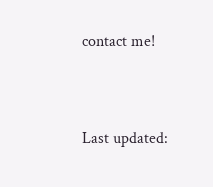contact me!


Last updated: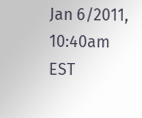Jan 6/2011, 10:40am EST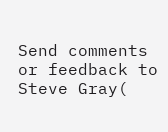Send comments or feedback to Steve Gray(